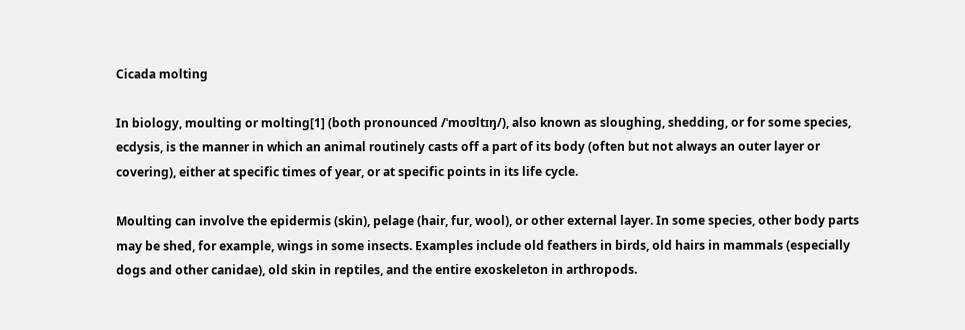Cicada molting

In biology, moulting or molting[1] (both pronounced /ˈmoʊltɪŋ/), also known as sloughing, shedding, or for some species, ecdysis, is the manner in which an animal routinely casts off a part of its body (often but not always an outer layer or covering), either at specific times of year, or at specific points in its life cycle.

Moulting can involve the epidermis (skin), pelage (hair, fur, wool), or other external layer. In some species, other body parts may be shed, for example, wings in some insects. Examples include old feathers in birds, old hairs in mammals (especially dogs and other canidae), old skin in reptiles, and the entire exoskeleton in arthropods.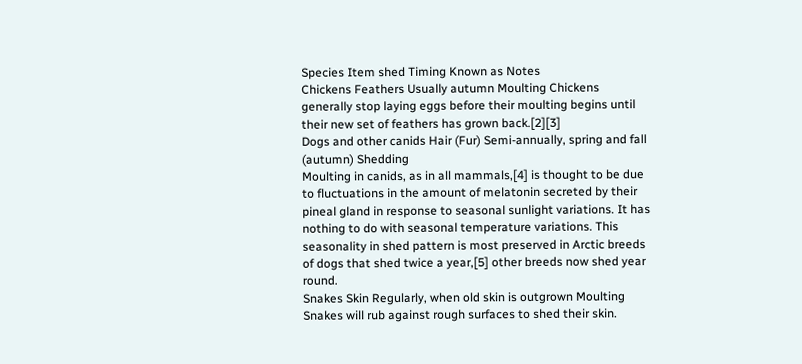Species Item shed Timing Known as Notes
Chickens Feathers Usually autumn Moulting Chickens generally stop laying eggs before their moulting begins until their new set of feathers has grown back.[2][3]
Dogs and other canids Hair (Fur) Semi-annually, spring and fall (autumn) Shedding
Moulting in canids, as in all mammals,[4] is thought to be due to fluctuations in the amount of melatonin secreted by their pineal gland in response to seasonal sunlight variations. It has nothing to do with seasonal temperature variations. This seasonality in shed pattern is most preserved in Arctic breeds of dogs that shed twice a year,[5] other breeds now shed year round.
Snakes Skin Regularly, when old skin is outgrown Moulting Snakes will rub against rough surfaces to shed their skin.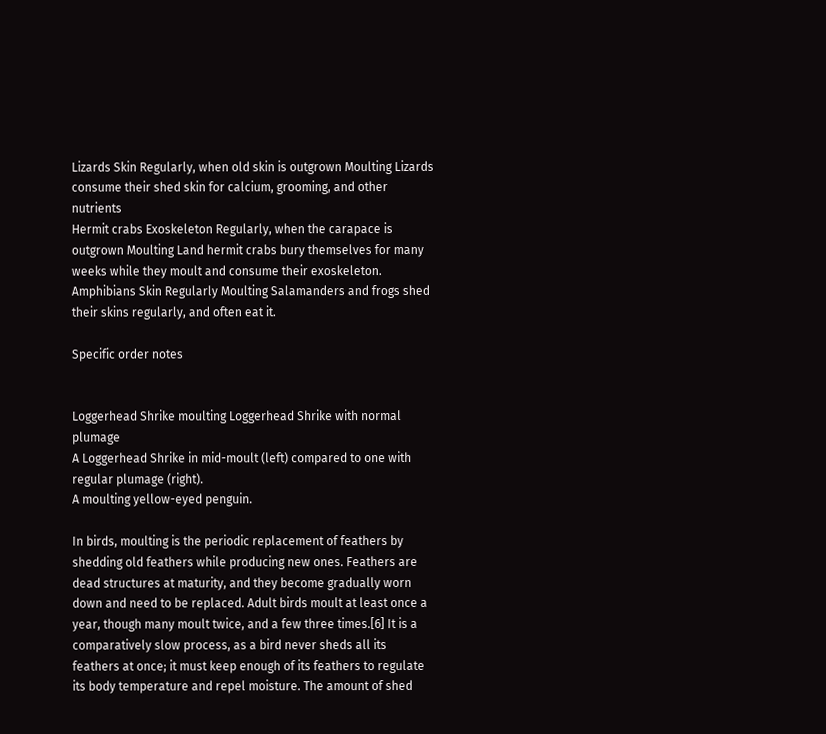Lizards Skin Regularly, when old skin is outgrown Moulting Lizards consume their shed skin for calcium, grooming, and other nutrients
Hermit crabs Exoskeleton Regularly, when the carapace is outgrown Moulting Land hermit crabs bury themselves for many weeks while they moult and consume their exoskeleton.
Amphibians Skin Regularly Moulting Salamanders and frogs shed their skins regularly, and often eat it.

Specific order notes


Loggerhead Shrike moulting Loggerhead Shrike with normal plumage
A Loggerhead Shrike in mid-moult (left) compared to one with regular plumage (right).
A moulting yellow-eyed penguin.

In birds, moulting is the periodic replacement of feathers by shedding old feathers while producing new ones. Feathers are dead structures at maturity, and they become gradually worn down and need to be replaced. Adult birds moult at least once a year, though many moult twice, and a few three times.[6] It is a comparatively slow process, as a bird never sheds all its feathers at once; it must keep enough of its feathers to regulate its body temperature and repel moisture. The amount of shed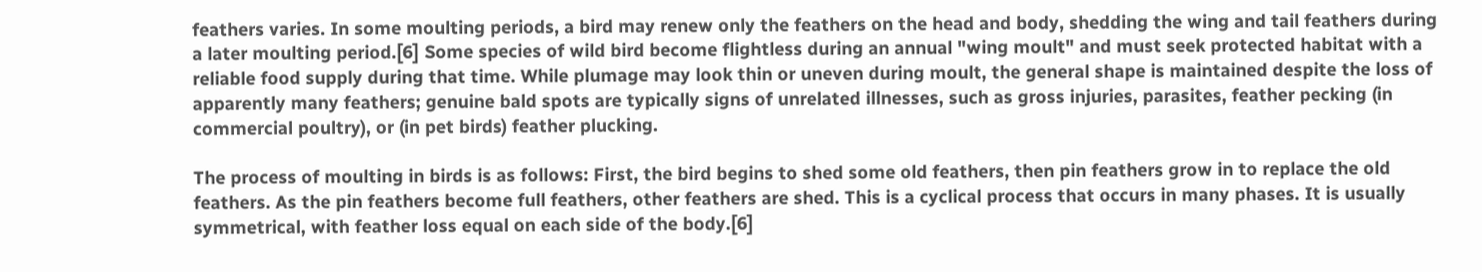feathers varies. In some moulting periods, a bird may renew only the feathers on the head and body, shedding the wing and tail feathers during a later moulting period.[6] Some species of wild bird become flightless during an annual "wing moult" and must seek protected habitat with a reliable food supply during that time. While plumage may look thin or uneven during moult, the general shape is maintained despite the loss of apparently many feathers; genuine bald spots are typically signs of unrelated illnesses, such as gross injuries, parasites, feather pecking (in commercial poultry), or (in pet birds) feather plucking.

The process of moulting in birds is as follows: First, the bird begins to shed some old feathers, then pin feathers grow in to replace the old feathers. As the pin feathers become full feathers, other feathers are shed. This is a cyclical process that occurs in many phases. It is usually symmetrical, with feather loss equal on each side of the body.[6]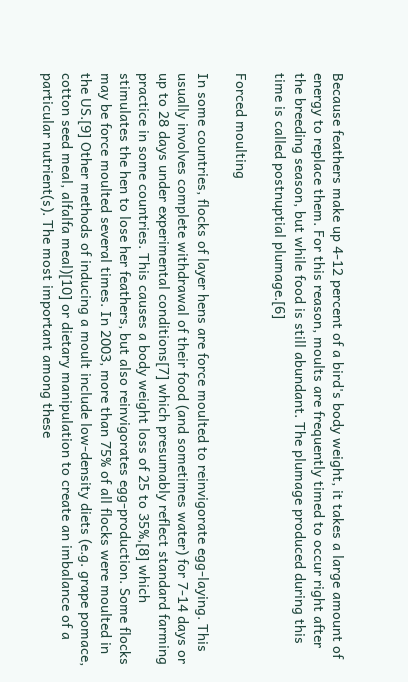Because feathers make up 4-12 percent of a bird's body weight, it takes a large amount of energy to replace them. For this reason, moults are frequently timed to occur right after the breeding season, but while food is still abundant. The plumage produced during this time is called postnuptial plumage.[6]

Forced moulting

In some countries, flocks of layer hens are force moulted to reinvigorate egg-laying. This usually involves complete withdrawal of their food (and sometimes water) for 7-14 days or up to 28 days under experimental conditions[7] which presumably reflect standard farming practice in some countries. This causes a body weight loss of 25 to 35%,[8] which stimulates the hen to lose her feathers, but also reinvigorates egg-production. Some flocks may be force moulted several times. In 2003, more than 75% of all flocks were moulted in the US.[9] Other methods of inducing a moult include low-density diets (e.g. grape pomace, cotton seed meal, alfalfa meal)[10] or dietary manipulation to create an imbalance of a particular nutrient(s). The most important among these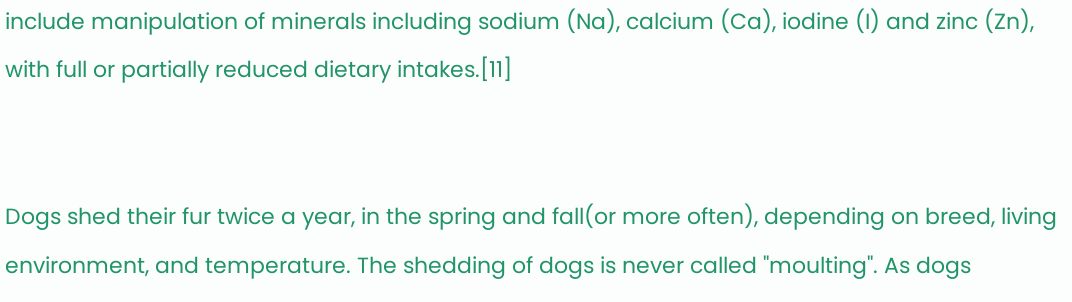include manipulation of minerals including sodium (Na), calcium (Ca), iodine (I) and zinc (Zn), with full or partially reduced dietary intakes.[11]


Dogs shed their fur twice a year, in the spring and fall(or more often), depending on breed, living environment, and temperature. The shedding of dogs is never called "moulting". As dogs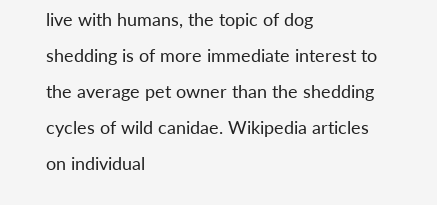live with humans, the topic of dog shedding is of more immediate interest to the average pet owner than the shedding cycles of wild canidae. Wikipedia articles on individual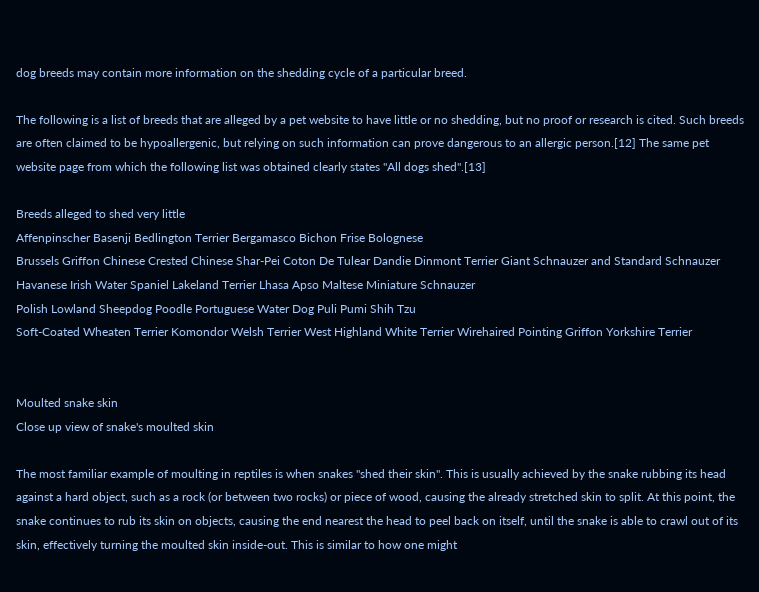dog breeds may contain more information on the shedding cycle of a particular breed.

The following is a list of breeds that are alleged by a pet website to have little or no shedding, but no proof or research is cited. Such breeds are often claimed to be hypoallergenic, but relying on such information can prove dangerous to an allergic person.[12] The same pet website page from which the following list was obtained clearly states "All dogs shed".[13]

Breeds alleged to shed very little
Affenpinscher Basenji Bedlington Terrier Bergamasco Bichon Frise Bolognese
Brussels Griffon Chinese Crested Chinese Shar-Pei Coton De Tulear Dandie Dinmont Terrier Giant Schnauzer and Standard Schnauzer
Havanese Irish Water Spaniel Lakeland Terrier Lhasa Apso Maltese Miniature Schnauzer
Polish Lowland Sheepdog Poodle Portuguese Water Dog Puli Pumi Shih Tzu
Soft-Coated Wheaten Terrier Komondor Welsh Terrier West Highland White Terrier Wirehaired Pointing Griffon Yorkshire Terrier


Moulted snake skin
Close up view of snake's moulted skin

The most familiar example of moulting in reptiles is when snakes "shed their skin". This is usually achieved by the snake rubbing its head against a hard object, such as a rock (or between two rocks) or piece of wood, causing the already stretched skin to split. At this point, the snake continues to rub its skin on objects, causing the end nearest the head to peel back on itself, until the snake is able to crawl out of its skin, effectively turning the moulted skin inside-out. This is similar to how one might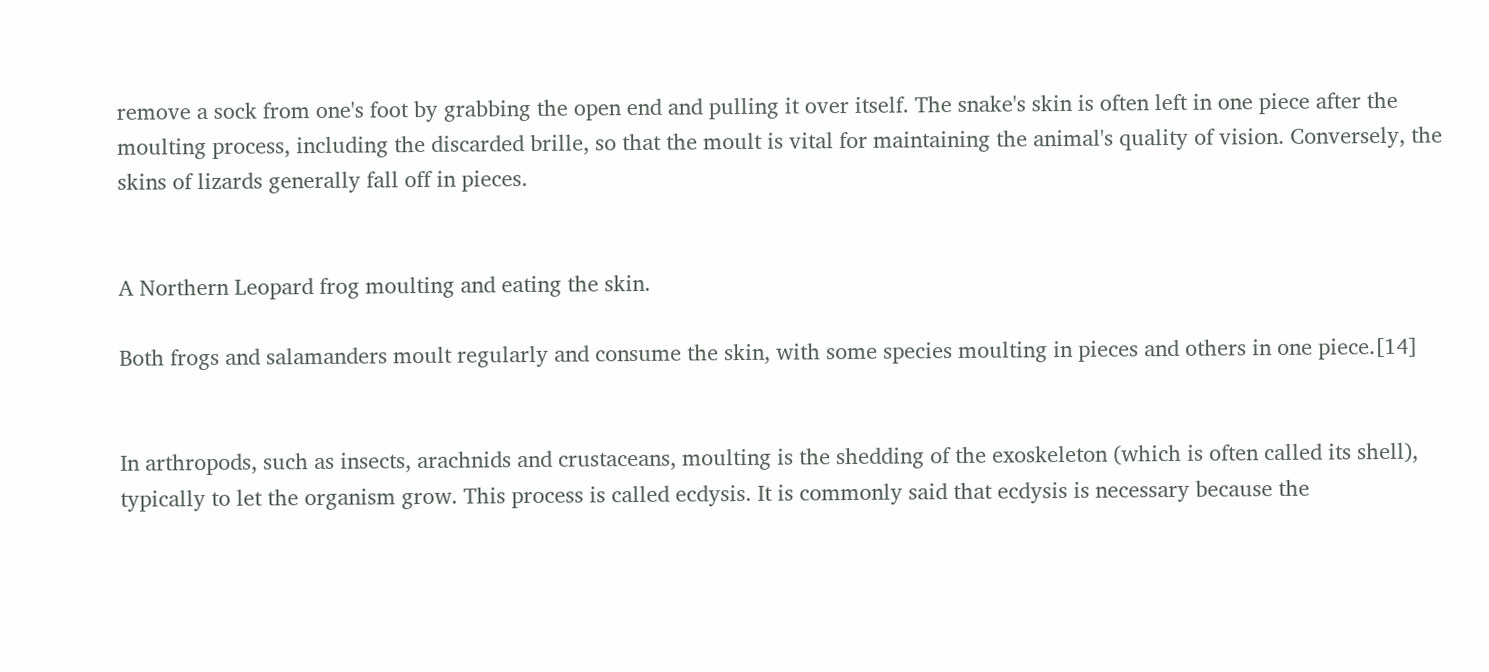remove a sock from one's foot by grabbing the open end and pulling it over itself. The snake's skin is often left in one piece after the moulting process, including the discarded brille, so that the moult is vital for maintaining the animal's quality of vision. Conversely, the skins of lizards generally fall off in pieces.


A Northern Leopard frog moulting and eating the skin.

Both frogs and salamanders moult regularly and consume the skin, with some species moulting in pieces and others in one piece.[14]


In arthropods, such as insects, arachnids and crustaceans, moulting is the shedding of the exoskeleton (which is often called its shell), typically to let the organism grow. This process is called ecdysis. It is commonly said that ecdysis is necessary because the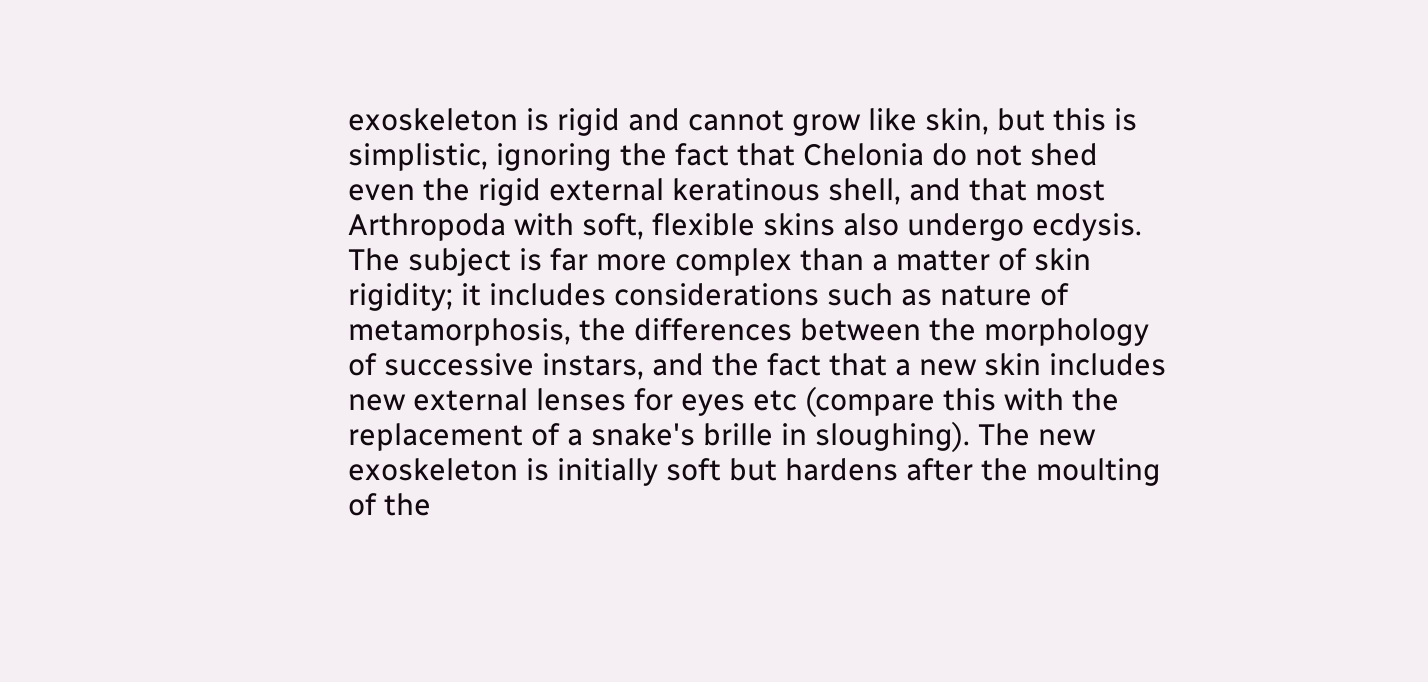exoskeleton is rigid and cannot grow like skin, but this is simplistic, ignoring the fact that Chelonia do not shed even the rigid external keratinous shell, and that most Arthropoda with soft, flexible skins also undergo ecdysis. The subject is far more complex than a matter of skin rigidity; it includes considerations such as nature of metamorphosis, the differences between the morphology of successive instars, and the fact that a new skin includes new external lenses for eyes etc (compare this with the replacement of a snake's brille in sloughing). The new exoskeleton is initially soft but hardens after the moulting of the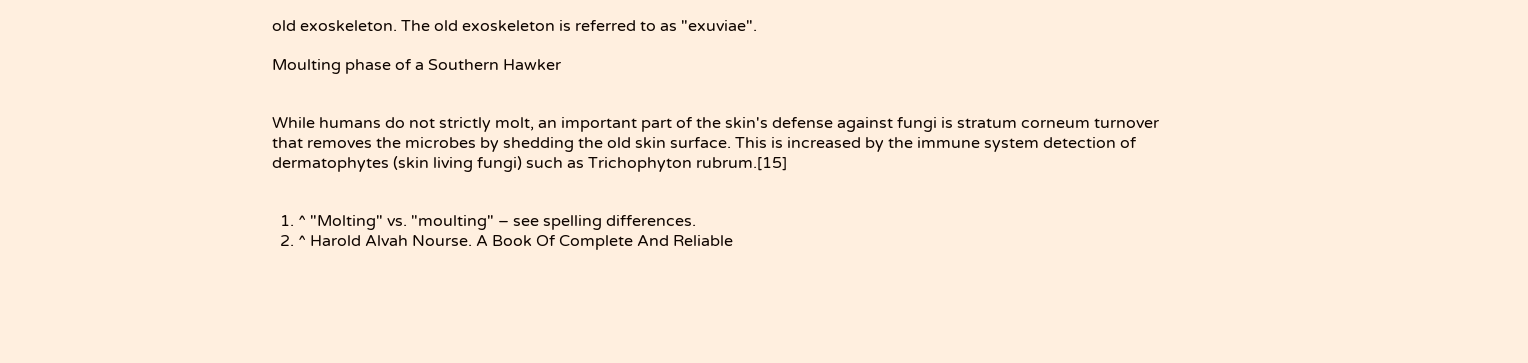old exoskeleton. The old exoskeleton is referred to as "exuviae".

Moulting phase of a Southern Hawker


While humans do not strictly molt, an important part of the skin's defense against fungi is stratum corneum turnover that removes the microbes by shedding the old skin surface. This is increased by the immune system detection of dermatophytes (skin living fungi) such as Trichophyton rubrum.[15]


  1. ^ "Molting" vs. "moulting" – see spelling differences.
  2. ^ Harold Alvah Nourse. A Book Of Complete And Reliable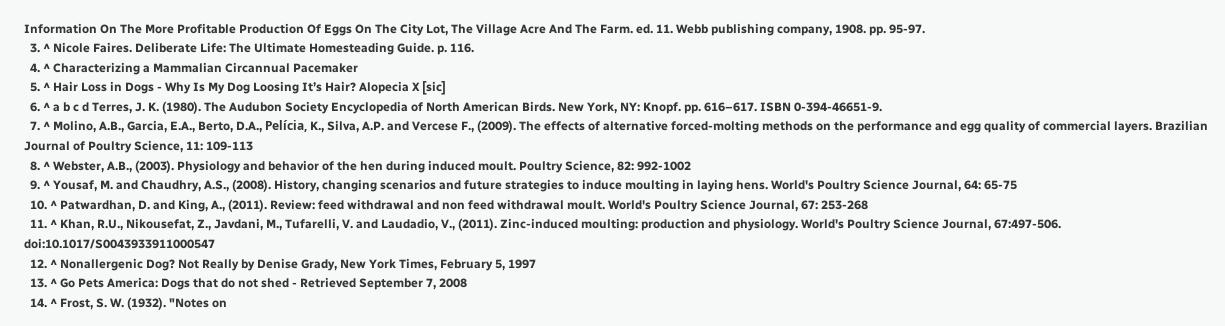Information On The More Profitable Production Of Eggs On The City Lot, The Village Acre And The Farm. ed. 11. Webb publishing company, 1908. pp. 95-97.
  3. ^ Nicole Faires. Deliberate Life: The Ultimate Homesteading Guide. p. 116.
  4. ^ Characterizing a Mammalian Circannual Pacemaker
  5. ^ Hair Loss in Dogs - Why Is My Dog Loosing It’s Hair? Alopecia X [sic]
  6. ^ a b c d Terres, J. K. (1980). The Audubon Society Encyclopedia of North American Birds. New York, NY: Knopf. pp. 616–617. ISBN 0-394-46651-9.
  7. ^ Molino, A.B., Garcia, E.A., Berto, D.A., Pelícia, K., Silva, A.P. and Vercese F., (2009). The effects of alternative forced-molting methods on the performance and egg quality of commercial layers. Brazilian Journal of Poultry Science, 11: 109-113
  8. ^ Webster, A.B., (2003). Physiology and behavior of the hen during induced moult. Poultry Science, 82: 992-1002
  9. ^ Yousaf, M. and Chaudhry, A.S., (2008). History, changing scenarios and future strategies to induce moulting in laying hens. World's Poultry Science Journal, 64: 65-75
  10. ^ Patwardhan, D. and King, A., (2011). Review: feed withdrawal and non feed withdrawal moult. World's Poultry Science Journal, 67: 253-268
  11. ^ Khan, R.U., Nikousefat, Z., Javdani, M., Tufarelli, V. and Laudadio, V., (2011). Zinc-induced moulting: production and physiology. World's Poultry Science Journal, 67:497-506. doi:10.1017/S0043933911000547
  12. ^ Nonallergenic Dog? Not Really by Denise Grady, New York Times, February 5, 1997
  13. ^ Go Pets America: Dogs that do not shed - Retrieved September 7, 2008
  14. ^ Frost, S. W. (1932). "Notes on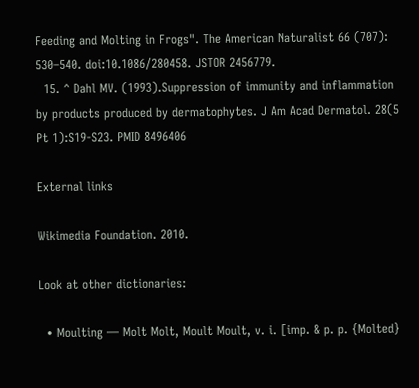Feeding and Molting in Frogs". The American Naturalist 66 (707): 530–540. doi:10.1086/280458. JSTOR 2456779.
  15. ^ Dahl MV. (1993).Suppression of immunity and inflammation by products produced by dermatophytes. J Am Acad Dermatol. 28(5 Pt 1):S19-S23. PMID 8496406

External links

Wikimedia Foundation. 2010.

Look at other dictionaries:

  • Moulting — Molt Molt, Moult Moult, v. i. [imp. & p. p. {Molted}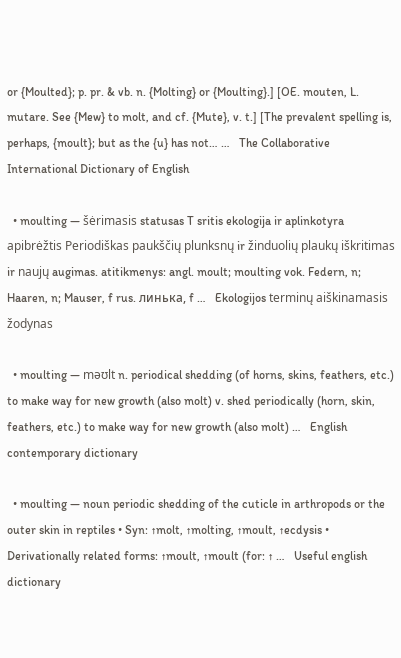or {Moulted}; p. pr. & vb. n. {Molting} or {Moulting}.] [OE. mouten, L. mutare. See {Mew} to molt, and cf. {Mute}, v. t.] [The prevalent spelling is, perhaps, {moult}; but as the {u} has not… …   The Collaborative International Dictionary of English

  • moulting — šėrimasis statusas T sritis ekologija ir aplinkotyra apibrėžtis Periodiškas paukščių plunksnų ir žinduolių plaukų iškritimas ir naujų augimas. atitikmenys: angl. moult; moulting vok. Federn, n; Haaren, n; Mauser, f rus. линька, f …   Ekologijos terminų aiškinamasis žodynas

  • moulting — məʊlt n. periodical shedding (of horns, skins, feathers, etc.) to make way for new growth (also molt) v. shed periodically (horn, skin, feathers, etc.) to make way for new growth (also molt) …   English contemporary dictionary

  • moulting — noun periodic shedding of the cuticle in arthropods or the outer skin in reptiles • Syn: ↑molt, ↑molting, ↑moult, ↑ecdysis • Derivationally related forms: ↑moult, ↑moult (for: ↑ …   Useful english dictionary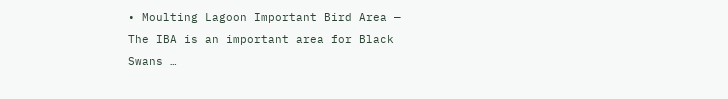• Moulting Lagoon Important Bird Area — The IBA is an important area for Black Swans …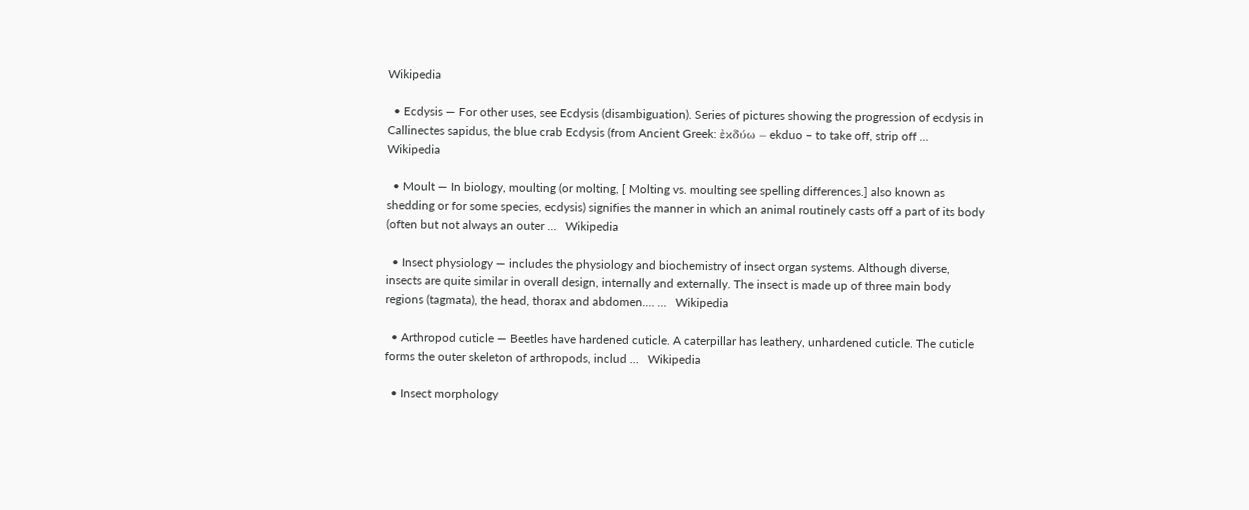Wikipedia

  • Ecdysis — For other uses, see Ecdysis (disambiguation). Series of pictures showing the progression of ecdysis in Callinectes sapidus, the blue crab Ecdysis (from Ancient Greek: ἐκδύω – ekduo – to take off, strip off …   Wikipedia

  • Moult — In biology, moulting (or molting, [ Molting vs. moulting see spelling differences.] also known as shedding or for some species, ecdysis) signifies the manner in which an animal routinely casts off a part of its body (often but not always an outer …   Wikipedia

  • Insect physiology — includes the physiology and biochemistry of insect organ systems. Although diverse, insects are quite similar in overall design, internally and externally. The insect is made up of three main body regions (tagmata), the head, thorax and abdomen.… …   Wikipedia

  • Arthropod cuticle — Beetles have hardened cuticle. A caterpillar has leathery, unhardened cuticle. The cuticle forms the outer skeleton of arthropods, includ …   Wikipedia

  • Insect morphology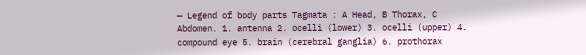— Legend of body parts Tagmata : A Head, B Thorax, C Abdomen. 1. antenna 2. ocelli (lower) 3. ocelli (upper) 4. compound eye 5. brain (cerebral ganglia) 6. prothorax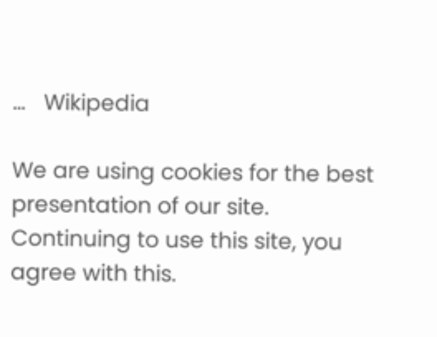…   Wikipedia

We are using cookies for the best presentation of our site. Continuing to use this site, you agree with this.